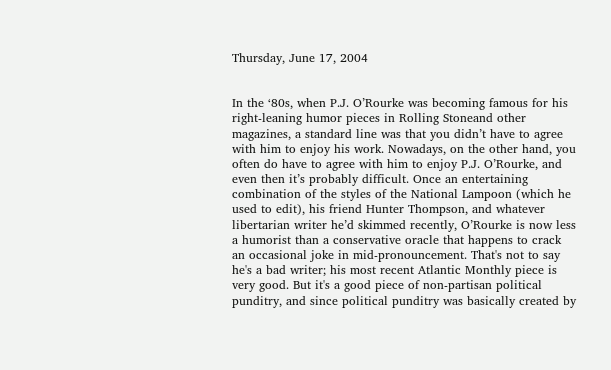Thursday, June 17, 2004


In the ‘80s, when P.J. O’Rourke was becoming famous for his right-leaning humor pieces in Rolling Stoneand other magazines, a standard line was that you didn’t have to agree with him to enjoy his work. Nowadays, on the other hand, you often do have to agree with him to enjoy P.J. O’Rourke, and even then it’s probably difficult. Once an entertaining combination of the styles of the National Lampoon (which he used to edit), his friend Hunter Thompson, and whatever libertarian writer he’d skimmed recently, O’Rourke is now less a humorist than a conservative oracle that happens to crack an occasional joke in mid-pronouncement. That's not to say he's a bad writer; his most recent Atlantic Monthly piece is very good. But it's a good piece of non-partisan political punditry, and since political punditry was basically created by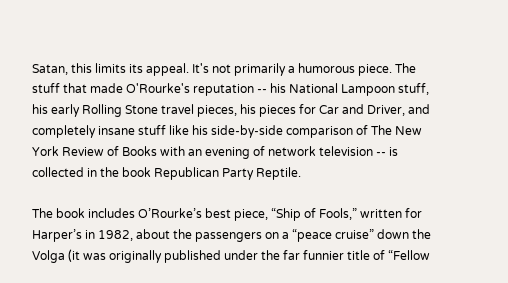Satan, this limits its appeal. It's not primarily a humorous piece. The stuff that made O'Rourke's reputation -- his National Lampoon stuff, his early Rolling Stone travel pieces, his pieces for Car and Driver, and completely insane stuff like his side-by-side comparison of The New York Review of Books with an evening of network television -- is collected in the book Republican Party Reptile.

The book includes O’Rourke’s best piece, “Ship of Fools,” written for Harper’s in 1982, about the passengers on a “peace cruise” down the Volga (it was originally published under the far funnier title of “Fellow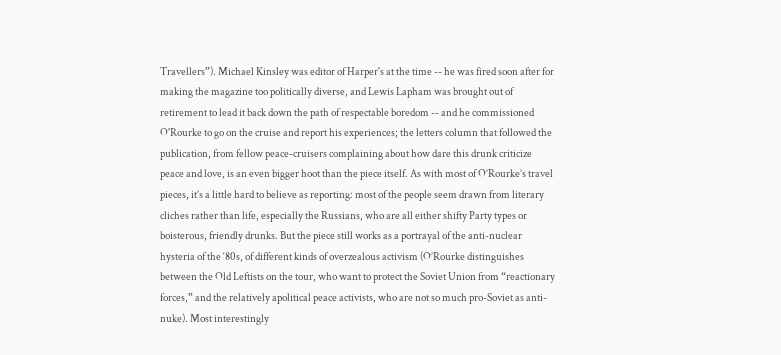Travellers”). Michael Kinsley was editor of Harper's at the time -- he was fired soon after for making the magazine too politically diverse, and Lewis Lapham was brought out of retirement to lead it back down the path of respectable boredom -- and he commissioned O'Rourke to go on the cruise and report his experiences; the letters column that followed the publication, from fellow peace-cruisers complaining about how dare this drunk criticize peace and love, is an even bigger hoot than the piece itself. As with most of O’Rourke’s travel pieces, it’s a little hard to believe as reporting: most of the people seem drawn from literary cliches rather than life, especially the Russians, who are all either shifty Party types or boisterous, friendly drunks. But the piece still works as a portrayal of the anti-nuclear hysteria of the ‘80s, of different kinds of overzealous activism (O’Rourke distinguishes between the Old Leftists on the tour, who want to protect the Soviet Union from “reactionary forces,” and the relatively apolitical peace activists, who are not so much pro-Soviet as anti-nuke). Most interestingly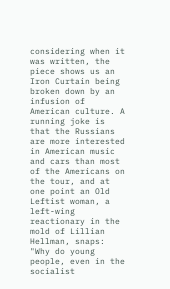considering when it was written, the piece shows us an Iron Curtain being broken down by an infusion of American culture. A running joke is that the Russians are more interested in American music and cars than most of the Americans on the tour, and at one point an Old Leftist woman, a left-wing reactionary in the mold of Lillian Hellman, snaps: "Why do young people, even in the socialist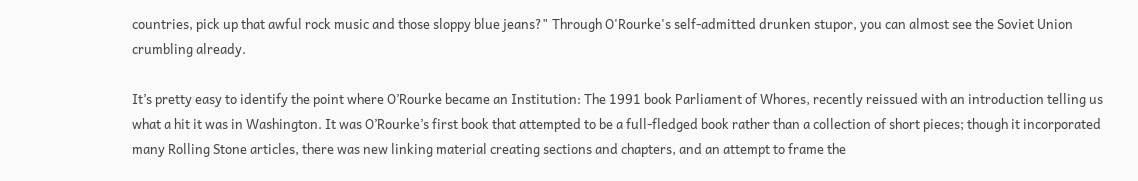countries, pick up that awful rock music and those sloppy blue jeans?" Through O'Rourke's self-admitted drunken stupor, you can almost see the Soviet Union crumbling already.

It’s pretty easy to identify the point where O’Rourke became an Institution: The 1991 book Parliament of Whores, recently reissued with an introduction telling us what a hit it was in Washington. It was O’Rourke’s first book that attempted to be a full-fledged book rather than a collection of short pieces; though it incorporated many Rolling Stone articles, there was new linking material creating sections and chapters, and an attempt to frame the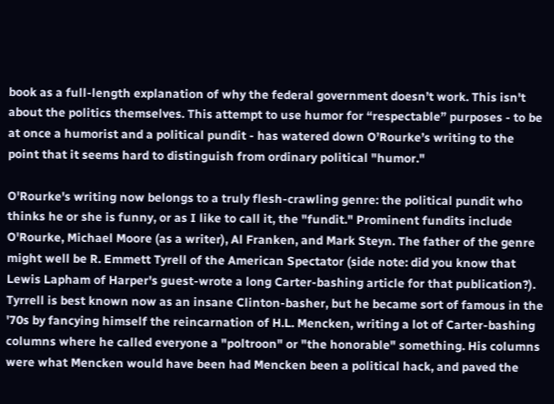book as a full-length explanation of why the federal government doesn’t work. This isn't about the politics themselves. This attempt to use humor for “respectable” purposes - to be at once a humorist and a political pundit - has watered down O’Rourke’s writing to the point that it seems hard to distinguish from ordinary political "humor."

O'Rourke's writing now belongs to a truly flesh-crawling genre: the political pundit who thinks he or she is funny, or as I like to call it, the "fundit." Prominent fundits include O'Rourke, Michael Moore (as a writer), Al Franken, and Mark Steyn. The father of the genre might well be R. Emmett Tyrell of the American Spectator (side note: did you know that Lewis Lapham of Harper's guest-wrote a long Carter-bashing article for that publication?). Tyrrell is best known now as an insane Clinton-basher, but he became sort of famous in the '70s by fancying himself the reincarnation of H.L. Mencken, writing a lot of Carter-bashing columns where he called everyone a "poltroon" or "the honorable" something. His columns were what Mencken would have been had Mencken been a political hack, and paved the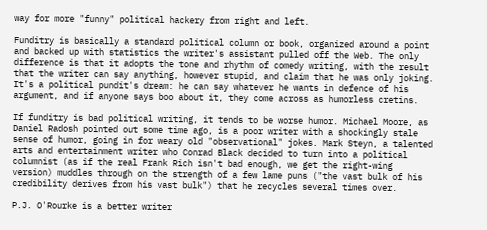way for more "funny" political hackery from right and left.

Funditry is basically a standard political column or book, organized around a point and backed up with statistics the writer's assistant pulled off the Web. The only difference is that it adopts the tone and rhythm of comedy writing, with the result that the writer can say anything, however stupid, and claim that he was only joking. It's a political pundit's dream: he can say whatever he wants in defence of his argument, and if anyone says boo about it, they come across as humorless cretins.

If funditry is bad political writing, it tends to be worse humor. Michael Moore, as Daniel Radosh pointed out some time ago, is a poor writer with a shockingly stale sense of humor, going in for weary old "observational" jokes. Mark Steyn, a talented arts and entertainment writer who Conrad Black decided to turn into a political columnist (as if the real Frank Rich isn't bad enough, we get the right-wing version) muddles through on the strength of a few lame puns ("the vast bulk of his credibility derives from his vast bulk") that he recycles several times over.

P.J. O'Rourke is a better writer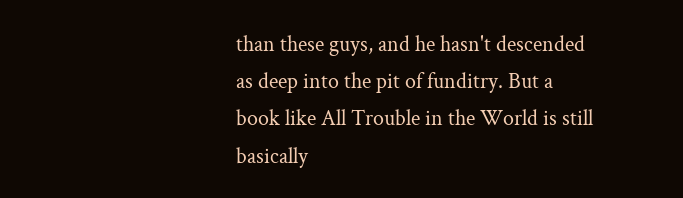than these guys, and he hasn't descended as deep into the pit of funditry. But a book like All Trouble in the World is still basically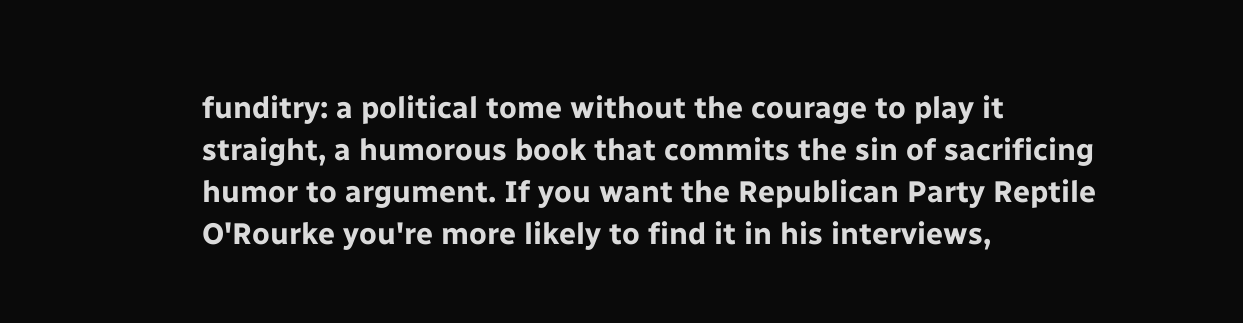funditry: a political tome without the courage to play it straight, a humorous book that commits the sin of sacrificing humor to argument. If you want the Republican Party Reptile O'Rourke you're more likely to find it in his interviews,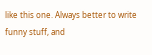like this one. Always better to write funny stuff, and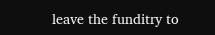leave the funditry to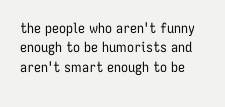the people who aren't funny enough to be humorists and aren't smart enough to be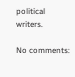political writers.

No comments: